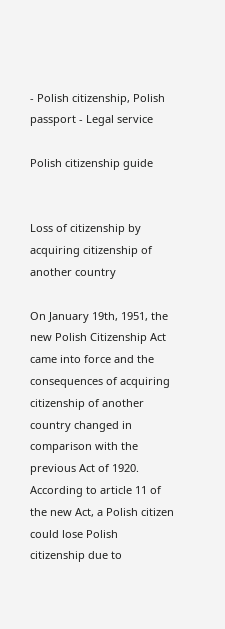- Polish citizenship, Polish passport - Legal service

Polish citizenship guide


Loss of citizenship by acquiring citizenship of another country

On January 19th, 1951, the new Polish Citizenship Act came into force and the consequences of acquiring citizenship of another country changed in comparison with the previous Act of 1920. According to article 11 of the new Act, a Polish citizen could lose Polish citizenship due to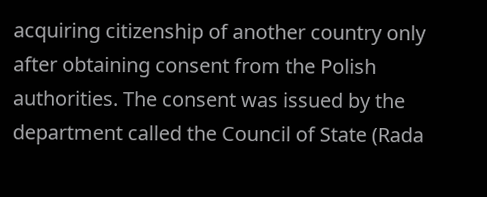acquiring citizenship of another country only after obtaining consent from the Polish authorities. The consent was issued by the department called the Council of State (Rada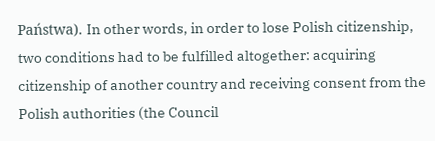Państwa). In other words, in order to lose Polish citizenship, two conditions had to be fulfilled altogether: acquiring citizenship of another country and receiving consent from the Polish authorities (the Council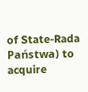of State-Rada Państwa) to acquire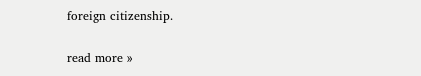foreign citizenship.

read more »